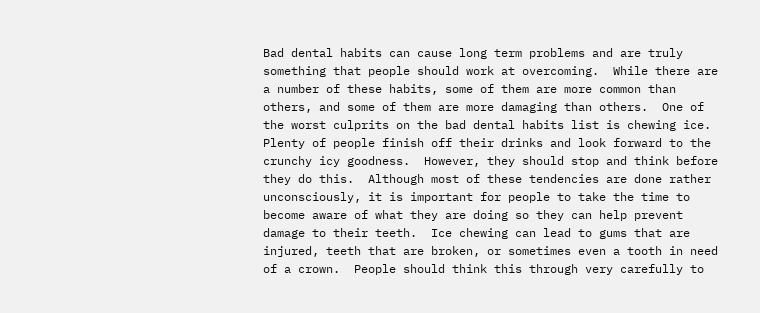Bad dental habits can cause long term problems and are truly something that people should work at overcoming.  While there are a number of these habits, some of them are more common than others, and some of them are more damaging than others.  One of the worst culprits on the bad dental habits list is chewing ice.  Plenty of people finish off their drinks and look forward to the crunchy icy goodness.  However, they should stop and think before they do this.  Although most of these tendencies are done rather unconsciously, it is important for people to take the time to become aware of what they are doing so they can help prevent damage to their teeth.  Ice chewing can lead to gums that are injured, teeth that are broken, or sometimes even a tooth in need of a crown.  People should think this through very carefully to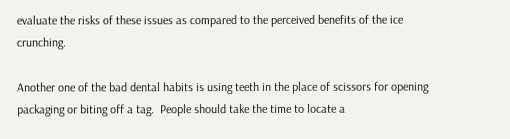evaluate the risks of these issues as compared to the perceived benefits of the ice crunching.

Another one of the bad dental habits is using teeth in the place of scissors for opening packaging or biting off a tag.  People should take the time to locate a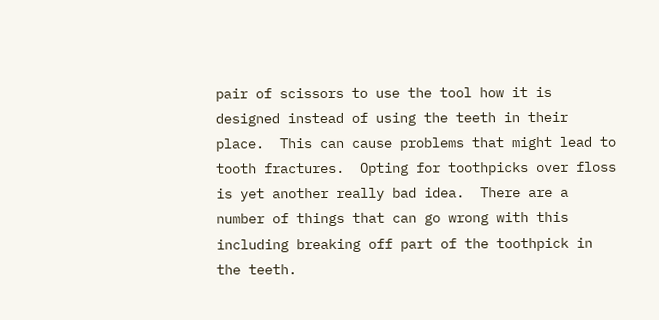pair of scissors to use the tool how it is designed instead of using the teeth in their place.  This can cause problems that might lead to tooth fractures.  Opting for toothpicks over floss is yet another really bad idea.  There are a number of things that can go wrong with this including breaking off part of the toothpick in the teeth.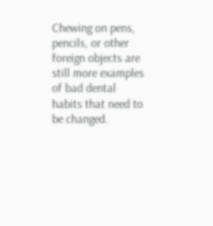Chewing on pens, pencils, or other foreign objects are still more examples of bad dental habits that need to be changed.